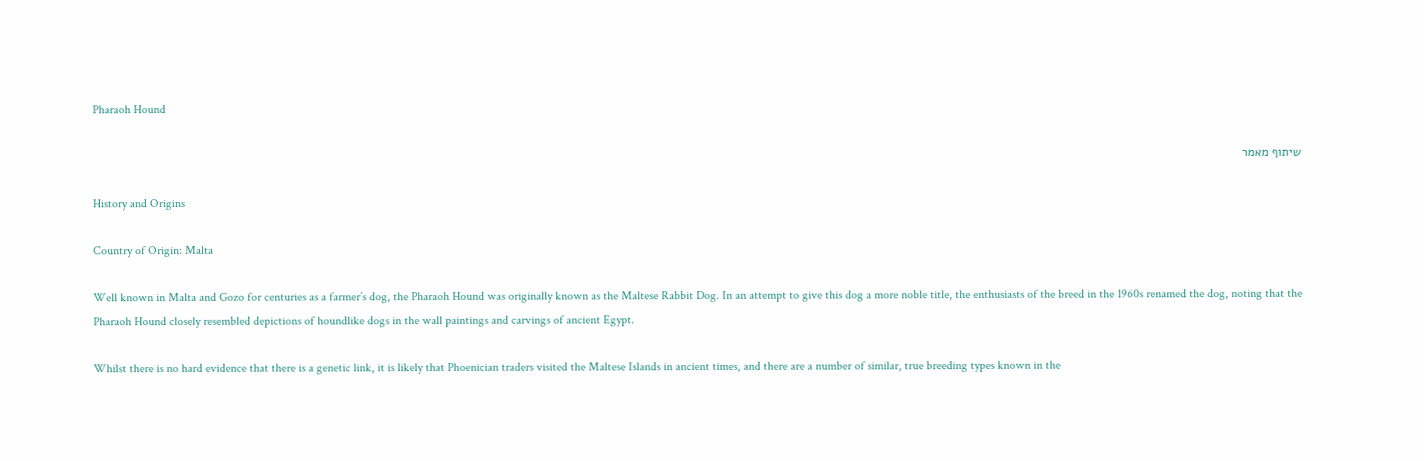Pharaoh Hound

שיתוף מאמר

History and Origins

Country of Origin: Malta

Well known in Malta and Gozo for centuries as a farmer’s dog, the Pharaoh Hound was originally known as the Maltese Rabbit Dog. In an attempt to give this dog a more noble title, the enthusiasts of the breed in the 1960s renamed the dog, noting that the Pharaoh Hound closely resembled depictions of houndlike dogs in the wall paintings and carvings of ancient Egypt.

Whilst there is no hard evidence that there is a genetic link, it is likely that Phoenician traders visited the Maltese Islands in ancient times, and there are a number of similar, true breeding types known in the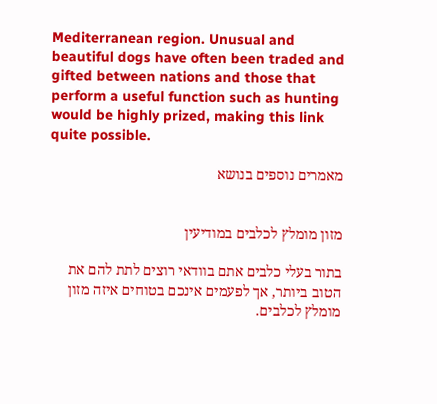Mediterranean region. Unusual and beautiful dogs have often been traded and gifted between nations and those that perform a useful function such as hunting would be highly prized, making this link quite possible.

מאמרים נוספים בנושא


מזון מומלץ לכלבים במודיעין

בתור בעלי כלבים אתם בוודאי רוצים לתת להם את הטוב ביותר, אך לפעמים אינכם בטוחים איזה מזון מומלץ לכלבים.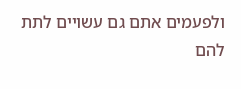ולפעמים אתם גם עשויים לתת להם